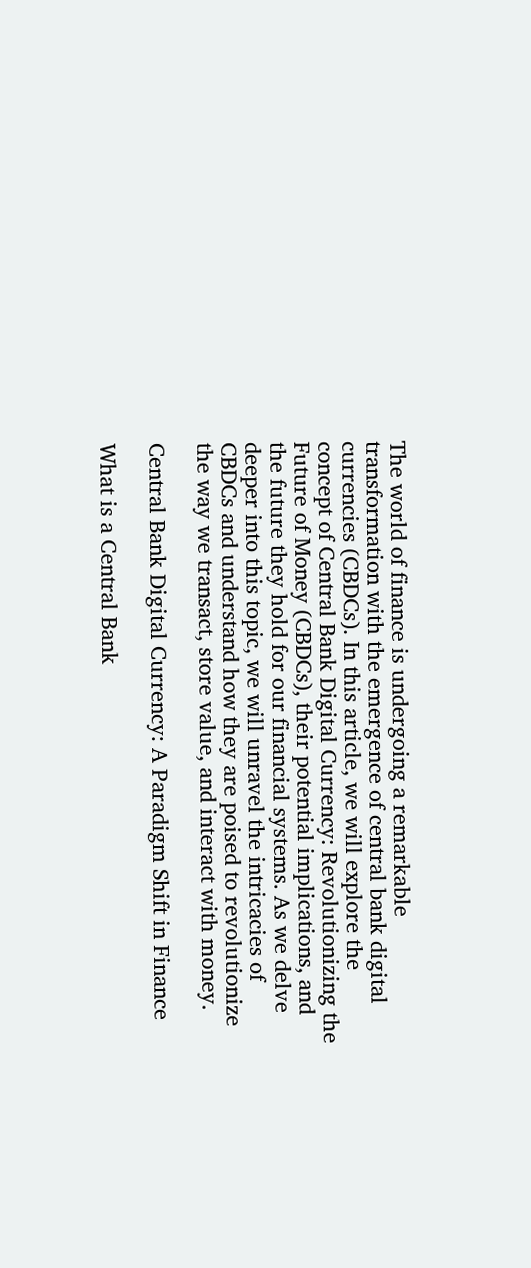The world of finance is undergoing a remarkable transformation with the emergence of central bank digital currencies (CBDCs). In this article, we will explore the concept of Central Bank Digital Currency: Revolutionizing the Future of Money (CBDCs), their potential implications, and the future they hold for our financial systems. As we delve deeper into this topic, we will unravel the intricacies of CBDCs and understand how they are poised to revolutionize the way we transact, store value, and interact with money.

Central Bank Digital Currency: A Paradigm Shift in Finance

What is a Central Bank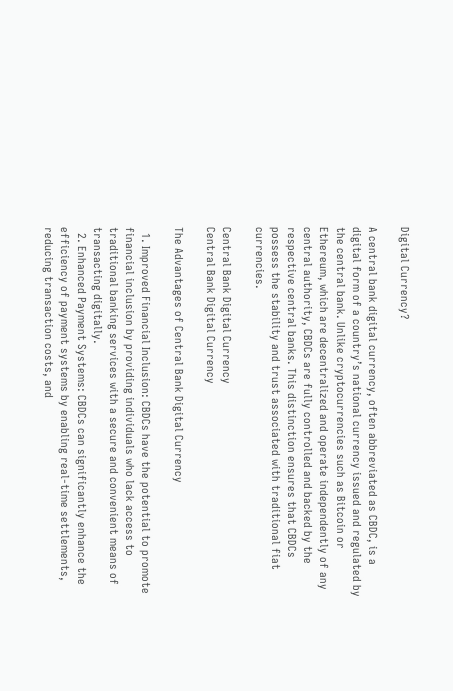Digital Currency?

A central bank digital currency, often abbreviated as CBDC, is a digital form of a country’s national currency issued and regulated by the central bank. Unlike cryptocurrencies such as Bitcoin or Ethereum, which are decentralized and operate independently of any central authority, CBDCs are fully controlled and backed by the respective central banks. This distinction ensures that CBDCs possess the stability and trust associated with traditional fiat currencies.

Central Bank Digital Currency
Central Bank Digital Currency

The Advantages of Central Bank Digital Currency

  1. Improved Financial Inclusion: CBDCs have the potential to promote financial inclusion by providing individuals who lack access to traditional banking services with a secure and convenient means of transacting digitally.
  2. Enhanced Payment Systems: CBDCs can significantly enhance the efficiency of payment systems by enabling real-time settlements, reducing transaction costs, and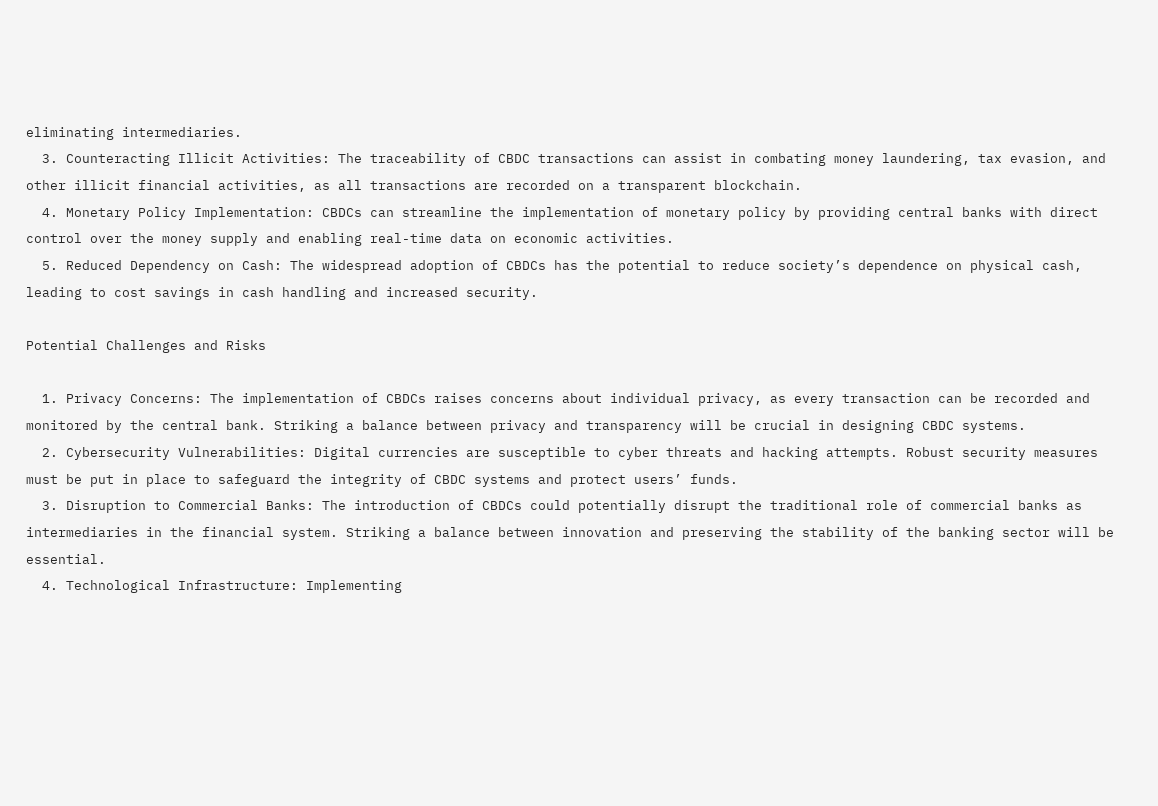eliminating intermediaries.
  3. Counteracting Illicit Activities: The traceability of CBDC transactions can assist in combating money laundering, tax evasion, and other illicit financial activities, as all transactions are recorded on a transparent blockchain.
  4. Monetary Policy Implementation: CBDCs can streamline the implementation of monetary policy by providing central banks with direct control over the money supply and enabling real-time data on economic activities.
  5. Reduced Dependency on Cash: The widespread adoption of CBDCs has the potential to reduce society’s dependence on physical cash, leading to cost savings in cash handling and increased security.

Potential Challenges and Risks

  1. Privacy Concerns: The implementation of CBDCs raises concerns about individual privacy, as every transaction can be recorded and monitored by the central bank. Striking a balance between privacy and transparency will be crucial in designing CBDC systems.
  2. Cybersecurity Vulnerabilities: Digital currencies are susceptible to cyber threats and hacking attempts. Robust security measures must be put in place to safeguard the integrity of CBDC systems and protect users’ funds.
  3. Disruption to Commercial Banks: The introduction of CBDCs could potentially disrupt the traditional role of commercial banks as intermediaries in the financial system. Striking a balance between innovation and preserving the stability of the banking sector will be essential.
  4. Technological Infrastructure: Implementing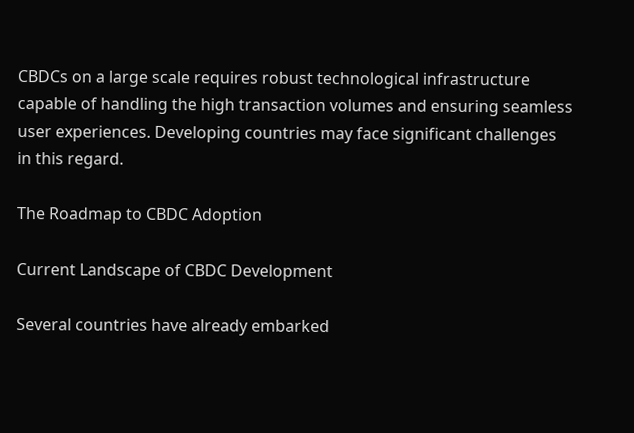CBDCs on a large scale requires robust technological infrastructure capable of handling the high transaction volumes and ensuring seamless user experiences. Developing countries may face significant challenges in this regard.

The Roadmap to CBDC Adoption

Current Landscape of CBDC Development

Several countries have already embarked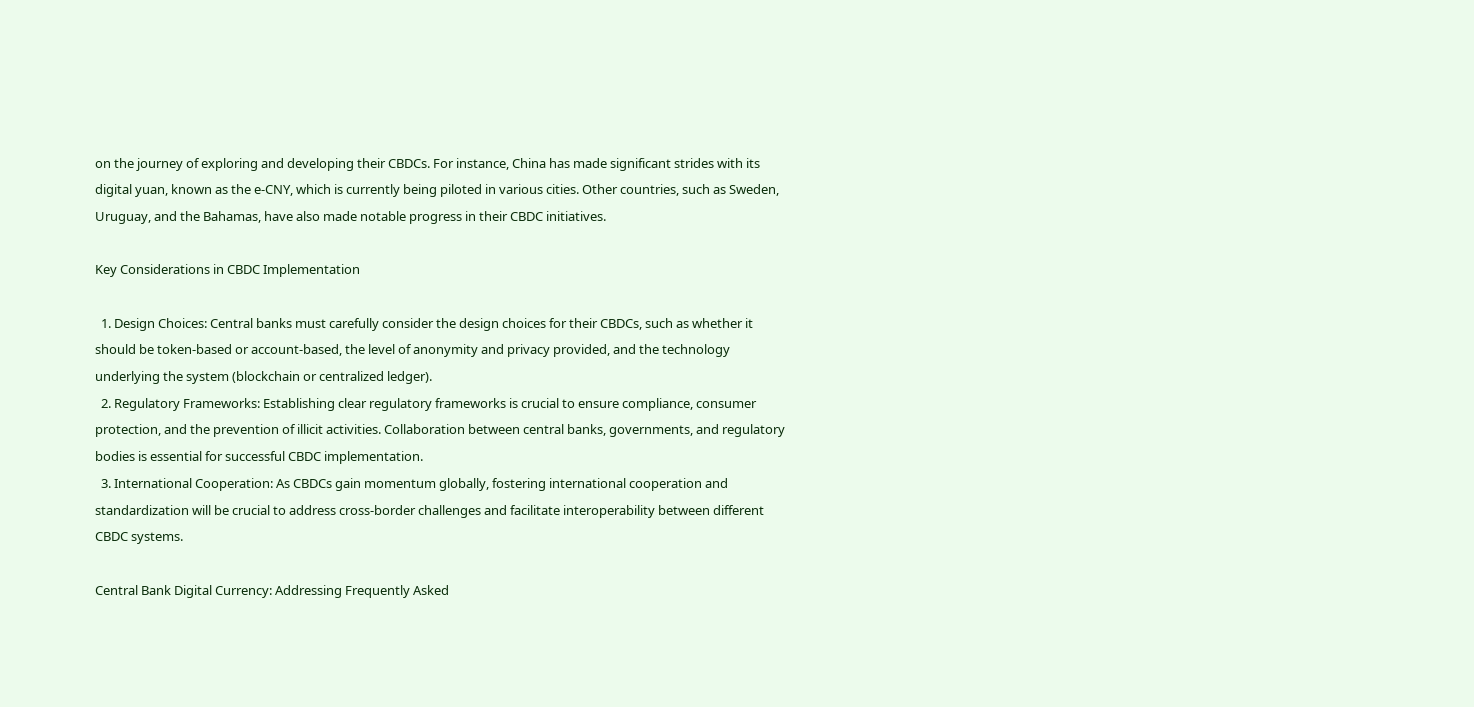on the journey of exploring and developing their CBDCs. For instance, China has made significant strides with its digital yuan, known as the e-CNY, which is currently being piloted in various cities. Other countries, such as Sweden, Uruguay, and the Bahamas, have also made notable progress in their CBDC initiatives.

Key Considerations in CBDC Implementation

  1. Design Choices: Central banks must carefully consider the design choices for their CBDCs, such as whether it should be token-based or account-based, the level of anonymity and privacy provided, and the technology underlying the system (blockchain or centralized ledger).
  2. Regulatory Frameworks: Establishing clear regulatory frameworks is crucial to ensure compliance, consumer protection, and the prevention of illicit activities. Collaboration between central banks, governments, and regulatory bodies is essential for successful CBDC implementation.
  3. International Cooperation: As CBDCs gain momentum globally, fostering international cooperation and standardization will be crucial to address cross-border challenges and facilitate interoperability between different CBDC systems.

Central Bank Digital Currency: Addressing Frequently Asked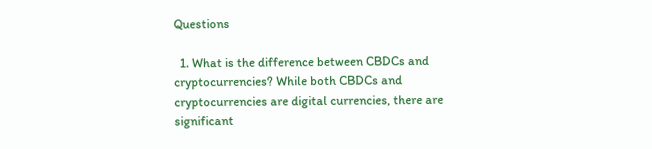Questions

  1. What is the difference between CBDCs and cryptocurrencies? While both CBDCs and cryptocurrencies are digital currencies, there are significant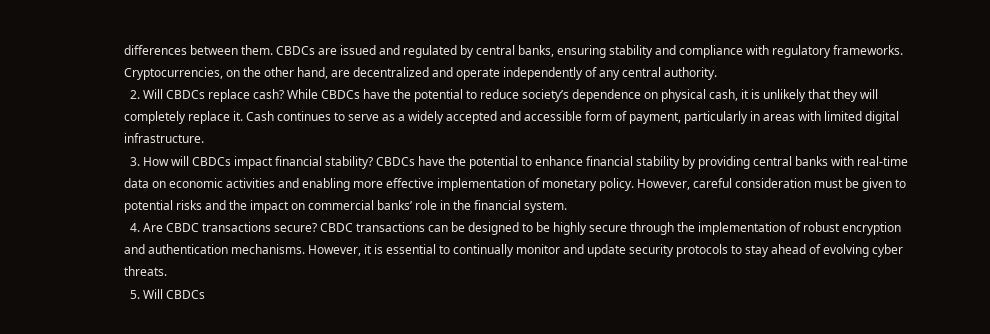differences between them. CBDCs are issued and regulated by central banks, ensuring stability and compliance with regulatory frameworks. Cryptocurrencies, on the other hand, are decentralized and operate independently of any central authority.
  2. Will CBDCs replace cash? While CBDCs have the potential to reduce society’s dependence on physical cash, it is unlikely that they will completely replace it. Cash continues to serve as a widely accepted and accessible form of payment, particularly in areas with limited digital infrastructure.
  3. How will CBDCs impact financial stability? CBDCs have the potential to enhance financial stability by providing central banks with real-time data on economic activities and enabling more effective implementation of monetary policy. However, careful consideration must be given to potential risks and the impact on commercial banks’ role in the financial system.
  4. Are CBDC transactions secure? CBDC transactions can be designed to be highly secure through the implementation of robust encryption and authentication mechanisms. However, it is essential to continually monitor and update security protocols to stay ahead of evolving cyber threats.
  5. Will CBDCs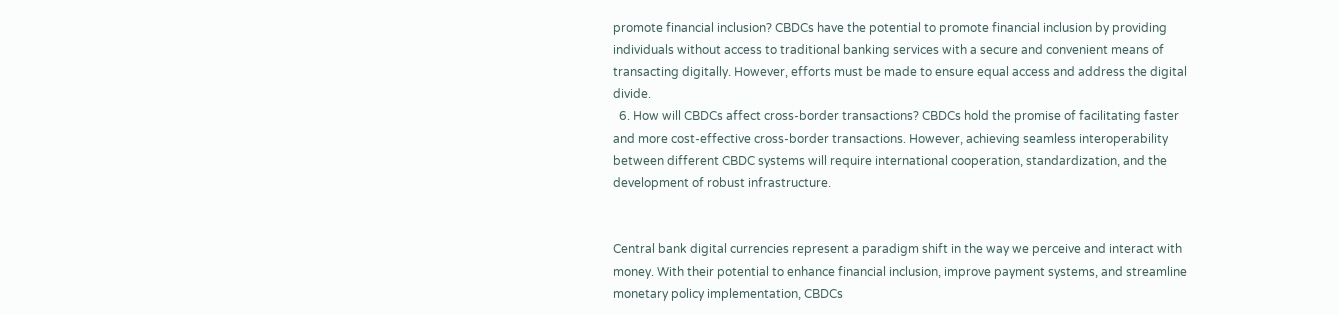promote financial inclusion? CBDCs have the potential to promote financial inclusion by providing individuals without access to traditional banking services with a secure and convenient means of transacting digitally. However, efforts must be made to ensure equal access and address the digital divide.
  6. How will CBDCs affect cross-border transactions? CBDCs hold the promise of facilitating faster and more cost-effective cross-border transactions. However, achieving seamless interoperability between different CBDC systems will require international cooperation, standardization, and the development of robust infrastructure.


Central bank digital currencies represent a paradigm shift in the way we perceive and interact with money. With their potential to enhance financial inclusion, improve payment systems, and streamline monetary policy implementation, CBDCs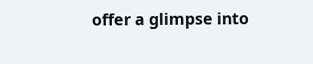offer a glimpse into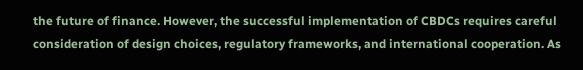the future of finance. However, the successful implementation of CBDCs requires careful consideration of design choices, regulatory frameworks, and international cooperation. As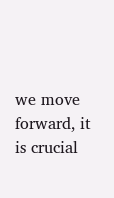we move forward, it is crucial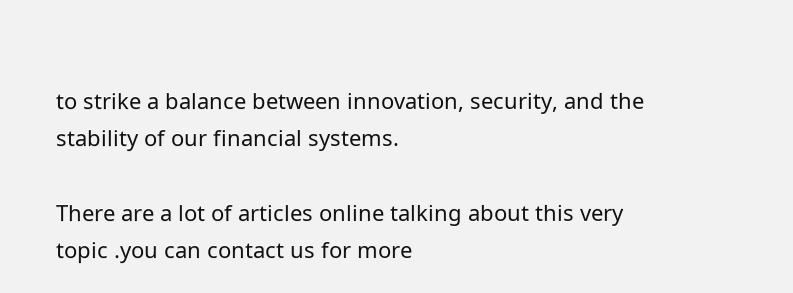to strike a balance between innovation, security, and the stability of our financial systems.

There are a lot of articles online talking about this very topic .you can contact us for more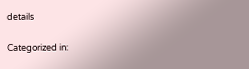details

Categorized in: